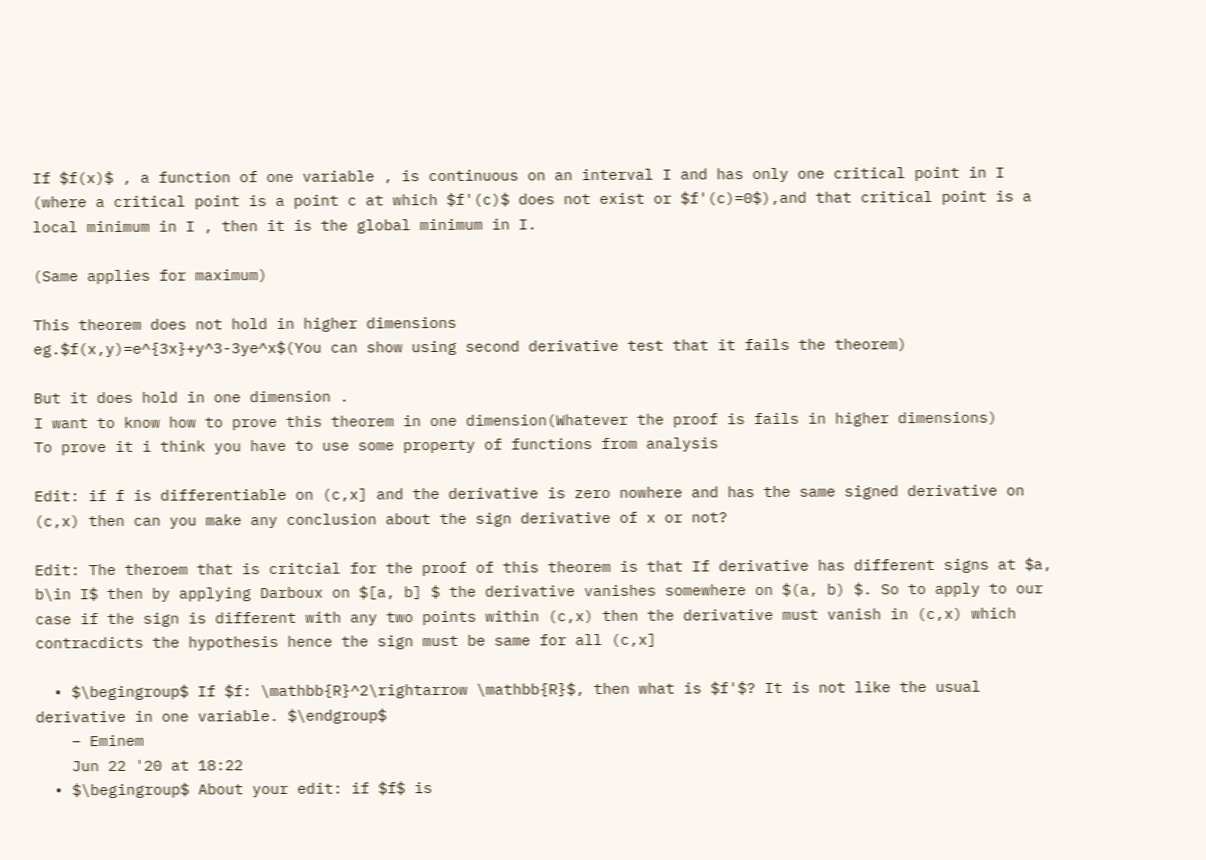If $f(x)$ , a function of one variable , is continuous on an interval I and has only one critical point in I (where a critical point is a point c at which $f'(c)$ does not exist or $f'(c)=0$),and that critical point is a local minimum in I , then it is the global minimum in I.

(Same applies for maximum)

This theorem does not hold in higher dimensions
eg.$f(x,y)=e^{3x}+y^3-3ye^x$(You can show using second derivative test that it fails the theorem)

But it does hold in one dimension .
I want to know how to prove this theorem in one dimension(Whatever the proof is fails in higher dimensions)
To prove it i think you have to use some property of functions from analysis

Edit: if f is differentiable on (c,x] and the derivative is zero nowhere and has the same signed derivative on (c,x) then can you make any conclusion about the sign derivative of x or not?

Edit: The theroem that is critcial for the proof of this theorem is that If derivative has different signs at $a, b\in I$ then by applying Darboux on $[a, b] $ the derivative vanishes somewhere on $(a, b) $. So to apply to our case if the sign is different with any two points within (c,x) then the derivative must vanish in (c,x) which contracdicts the hypothesis hence the sign must be same for all (c,x]

  • $\begingroup$ If $f: \mathbb{R}^2\rightarrow \mathbb{R}$, then what is $f'$? It is not like the usual derivative in one variable. $\endgroup$
    – Eminem
    Jun 22 '20 at 18:22
  • $\begingroup$ About your edit: if $f$ is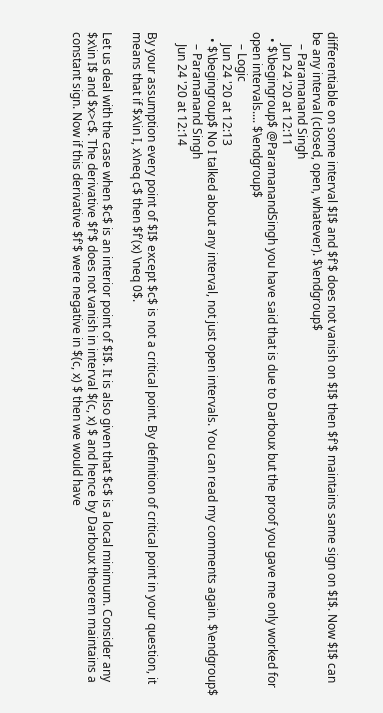differentiable on some interval $I$ and $f'$ does not vanish on $I$ then $f'$ maintains same sign on $I$. Now $I$ can be any interval (closed, open, whatever). $\endgroup$
    – Paramanand Singh
    Jun 24 '20 at 12:11
  • $\begingroup$ @ParamanandSingh you have said that is due to Darboux but the proof you gave me only worked for open intervals.... $\endgroup$
    – Logic
    Jun 24 '20 at 12:13
  • $\begingroup$ No I talked about any interval, not just open intervals. You can read my comments again. $\endgroup$
    – Paramanand Singh
    Jun 24 '20 at 12:14

By your assumption every point of $I$ except $c$ is not a critical point. By definition of critical point in your question, it means that if $x\in I, x\neq c$ then $f'(x) \neq 0$.

Let us deal with the case when $c$ is an interior point of $I$. It is also given that $c$ is a local minimum. Consider any $x\in I$ and $x>c$. The derivative $f'$ does not vanish in interval $(c, x) $ and hence by Darboux theorem maintains a constant sign. Now if this derivative $f'$ were negative in $(c, x) $ then we would have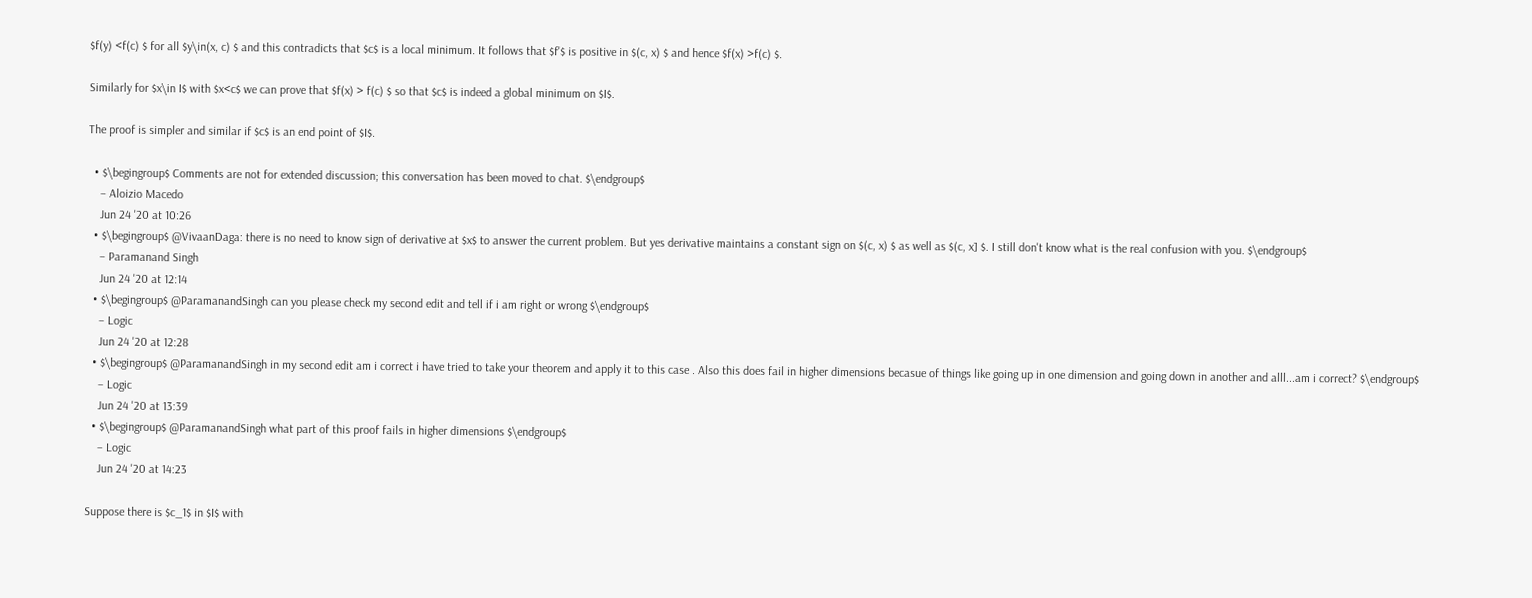$f(y) <f(c) $ for all $y\in(x, c) $ and this contradicts that $c$ is a local minimum. It follows that $f'$ is positive in $(c, x) $ and hence $f(x) >f(c) $.

Similarly for $x\in I$ with $x<c$ we can prove that $f(x) > f(c) $ so that $c$ is indeed a global minimum on $I$.

The proof is simpler and similar if $c$ is an end point of $I$.

  • $\begingroup$ Comments are not for extended discussion; this conversation has been moved to chat. $\endgroup$
    – Aloizio Macedo
    Jun 24 '20 at 10:26
  • $\begingroup$ @VivaanDaga: there is no need to know sign of derivative at $x$ to answer the current problem. But yes derivative maintains a constant sign on $(c, x) $ as well as $(c, x] $. I still don't know what is the real confusion with you. $\endgroup$
    – Paramanand Singh
    Jun 24 '20 at 12:14
  • $\begingroup$ @ParamanandSingh can you please check my second edit and tell if i am right or wrong $\endgroup$
    – Logic
    Jun 24 '20 at 12:28
  • $\begingroup$ @ParamanandSingh in my second edit am i correct i have tried to take your theorem and apply it to this case . Also this does fail in higher dimensions becasue of things like going up in one dimension and going down in another and alll...am i correct? $\endgroup$
    – Logic
    Jun 24 '20 at 13:39
  • $\begingroup$ @ParamanandSingh what part of this proof fails in higher dimensions $\endgroup$
    – Logic
    Jun 24 '20 at 14:23

Suppose there is $c_1$ in $I$ with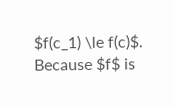$f(c_1) \le f(c)$. Because $f$ is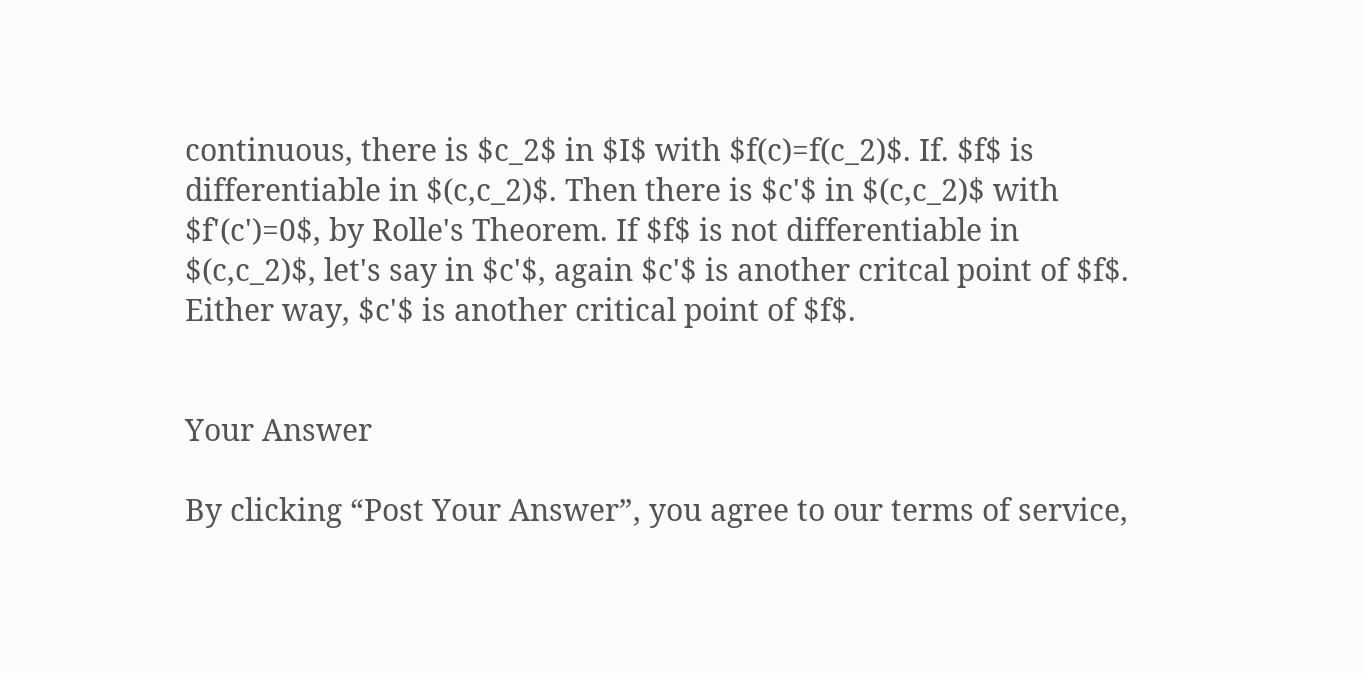continuous, there is $c_2$ in $I$ with $f(c)=f(c_2)$. If. $f$ is differentiable in $(c,c_2)$. Then there is $c'$ in $(c,c_2)$ with $f'(c')=0$, by Rolle's Theorem. If $f$ is not differentiable in $(c,c_2)$, let's say in $c'$, again $c'$ is another critcal point of $f$. Either way, $c'$ is another critical point of $f$.


Your Answer

By clicking “Post Your Answer”, you agree to our terms of service,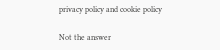privacy policy and cookie policy

Not the answer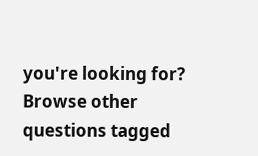you're looking for? Browse other questions tagged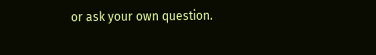or ask your own question.